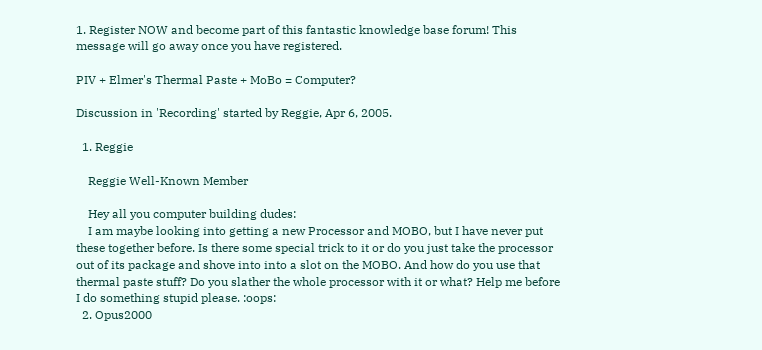1. Register NOW and become part of this fantastic knowledge base forum! This message will go away once you have registered.

PIV + Elmer's Thermal Paste + MoBo = Computer?

Discussion in 'Recording' started by Reggie, Apr 6, 2005.

  1. Reggie

    Reggie Well-Known Member

    Hey all you computer building dudes:
    I am maybe looking into getting a new Processor and MOBO, but I have never put these together before. Is there some special trick to it or do you just take the processor out of its package and shove into into a slot on the MOBO. And how do you use that thermal paste stuff? Do you slather the whole processor with it or what? Help me before I do something stupid please. :oops:
  2. Opus2000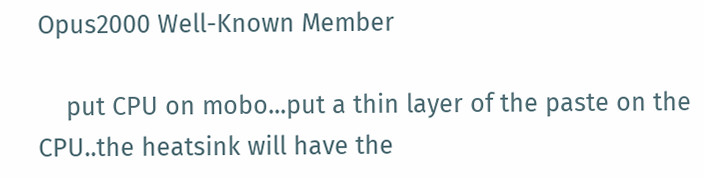Opus2000 Well-Known Member

    put CPU on mobo...put a thin layer of the paste on the CPU..the heatsink will have the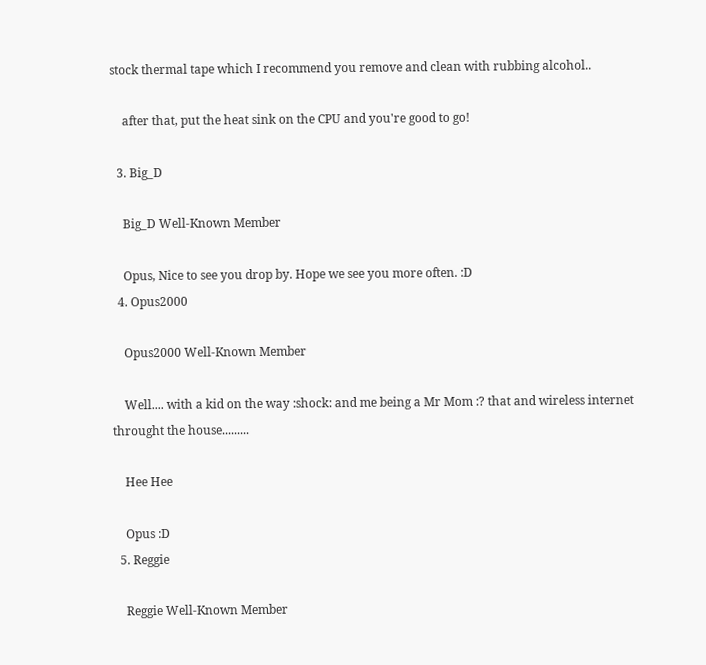stock thermal tape which I recommend you remove and clean with rubbing alcohol..

    after that, put the heat sink on the CPU and you're good to go!

  3. Big_D

    Big_D Well-Known Member

    Opus, Nice to see you drop by. Hope we see you more often. :D
  4. Opus2000

    Opus2000 Well-Known Member

    Well.... with a kid on the way :shock: and me being a Mr Mom :? that and wireless internet throught the house.........

    Hee Hee

    Opus :D
  5. Reggie

    Reggie Well-Known Member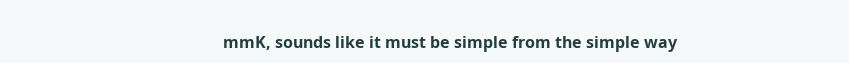mmK, sounds like it must be simple from the simple way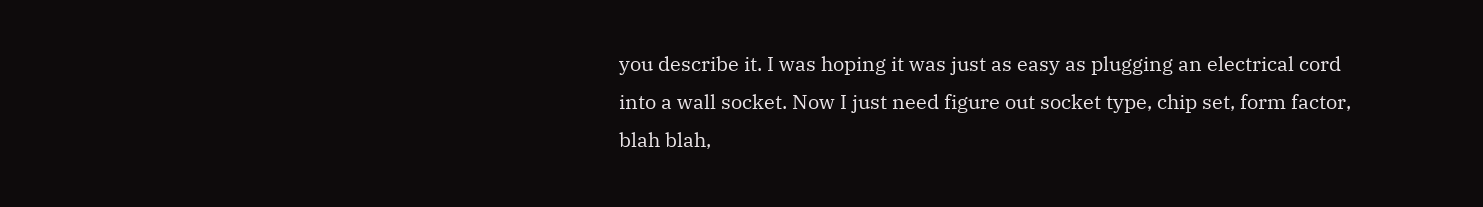you describe it. I was hoping it was just as easy as plugging an electrical cord into a wall socket. Now I just need figure out socket type, chip set, form factor, blah blah,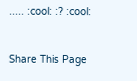..... :cool: :? :cool:


Share This Page